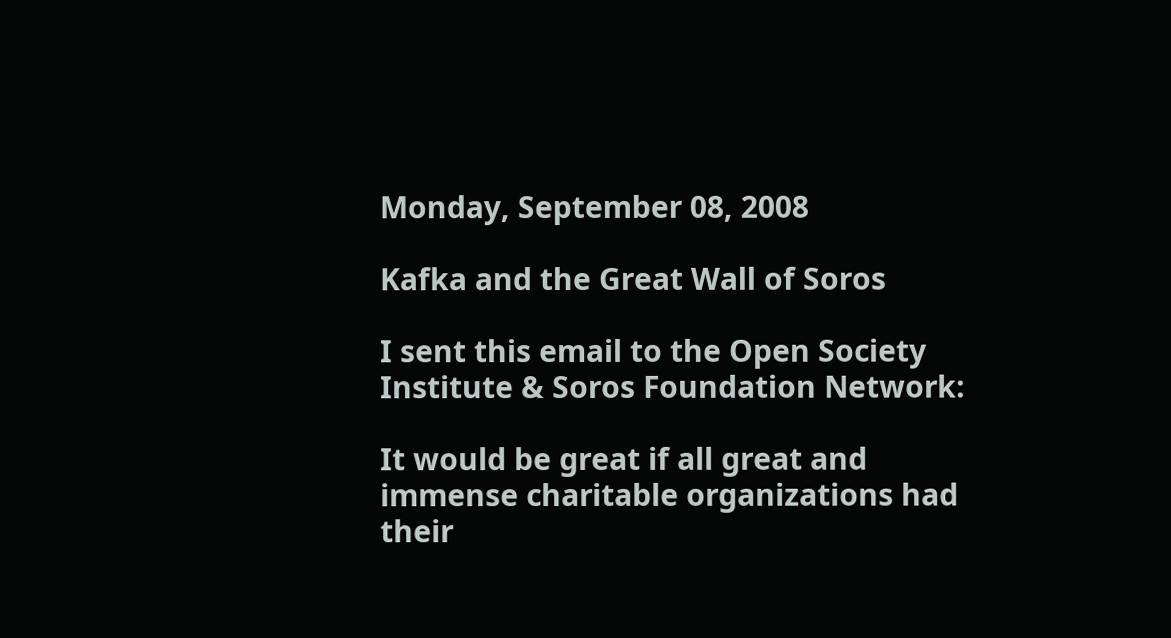Monday, September 08, 2008

Kafka and the Great Wall of Soros

I sent this email to the Open Society Institute & Soros Foundation Network:

It would be great if all great and immense charitable organizations had their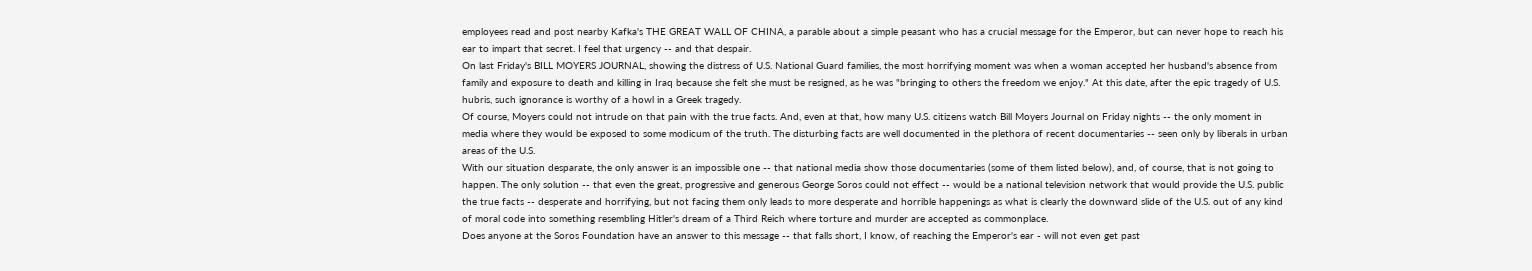employees read and post nearby Kafka's THE GREAT WALL OF CHINA, a parable about a simple peasant who has a crucial message for the Emperor, but can never hope to reach his ear to impart that secret. I feel that urgency -- and that despair.
On last Friday's BILL MOYERS JOURNAL, showing the distress of U.S. National Guard families, the most horrifying moment was when a woman accepted her husband's absence from family and exposure to death and killing in Iraq because she felt she must be resigned, as he was "bringing to others the freedom we enjoy." At this date, after the epic tragedy of U.S. hubris, such ignorance is worthy of a howl in a Greek tragedy.
Of course, Moyers could not intrude on that pain with the true facts. And, even at that, how many U.S. citizens watch Bill Moyers Journal on Friday nights -- the only moment in media where they would be exposed to some modicum of the truth. The disturbing facts are well documented in the plethora of recent documentaries -- seen only by liberals in urban areas of the U.S.
With our situation desparate, the only answer is an impossible one -- that national media show those documentaries (some of them listed below), and, of course, that is not going to happen. The only solution -- that even the great, progressive and generous George Soros could not effect -- would be a national television network that would provide the U.S. public the true facts -- desperate and horrifying, but not facing them only leads to more desperate and horrible happenings as what is clearly the downward slide of the U.S. out of any kind of moral code into something resembling Hitler's dream of a Third Reich where torture and murder are accepted as commonplace.
Does anyone at the Soros Foundation have an answer to this message -- that falls short, I know, of reaching the Emperor's ear - will not even get past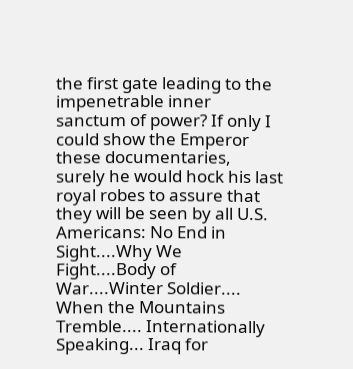the first gate leading to the impenetrable inner sanctum of power? If only I could show the Emperor these documentaries, surely he would hock his last royal robes to assure that they will be seen by all U.S. Americans: No End in Sight....Why We Fight....Body of War....Winter Soldier.... When the Mountains Tremble.... Internationally Speaking... Iraq for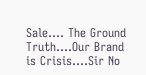Sale.... The Ground Truth....Our Brand is Crisis....Sir No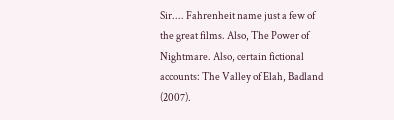Sir.... Fahrenheit name just a few of the great films. Also, The Power of Nightmare. Also, certain fictional accounts: The Valley of Elah, Badland (2007).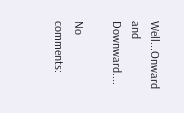Well...Onward and Downward....

No comments: